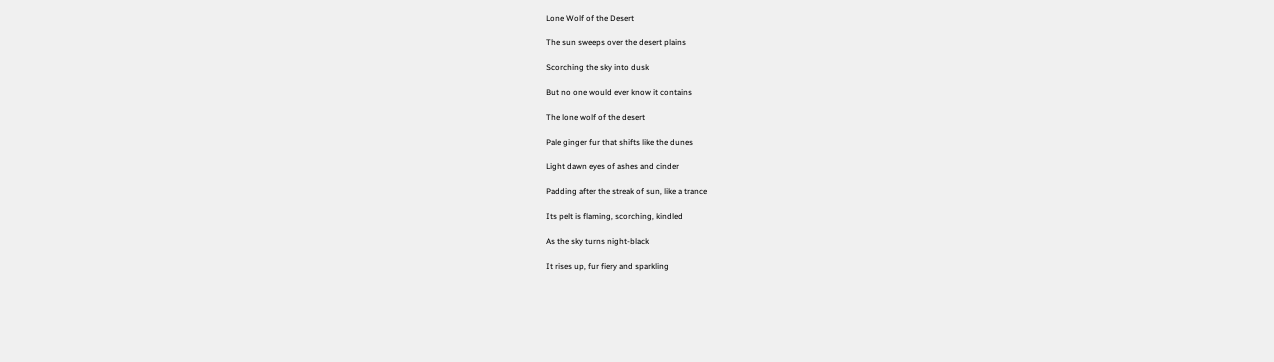Lone Wolf of the Desert

The sun sweeps over the desert plains

Scorching the sky into dusk

But no one would ever know it contains

The lone wolf of the desert

Pale ginger fur that shifts like the dunes

Light dawn eyes of ashes and cinder

Padding after the streak of sun, like a trance

Its pelt is flaming, scorching, kindled

As the sky turns night-black

It rises up, fur fiery and sparkling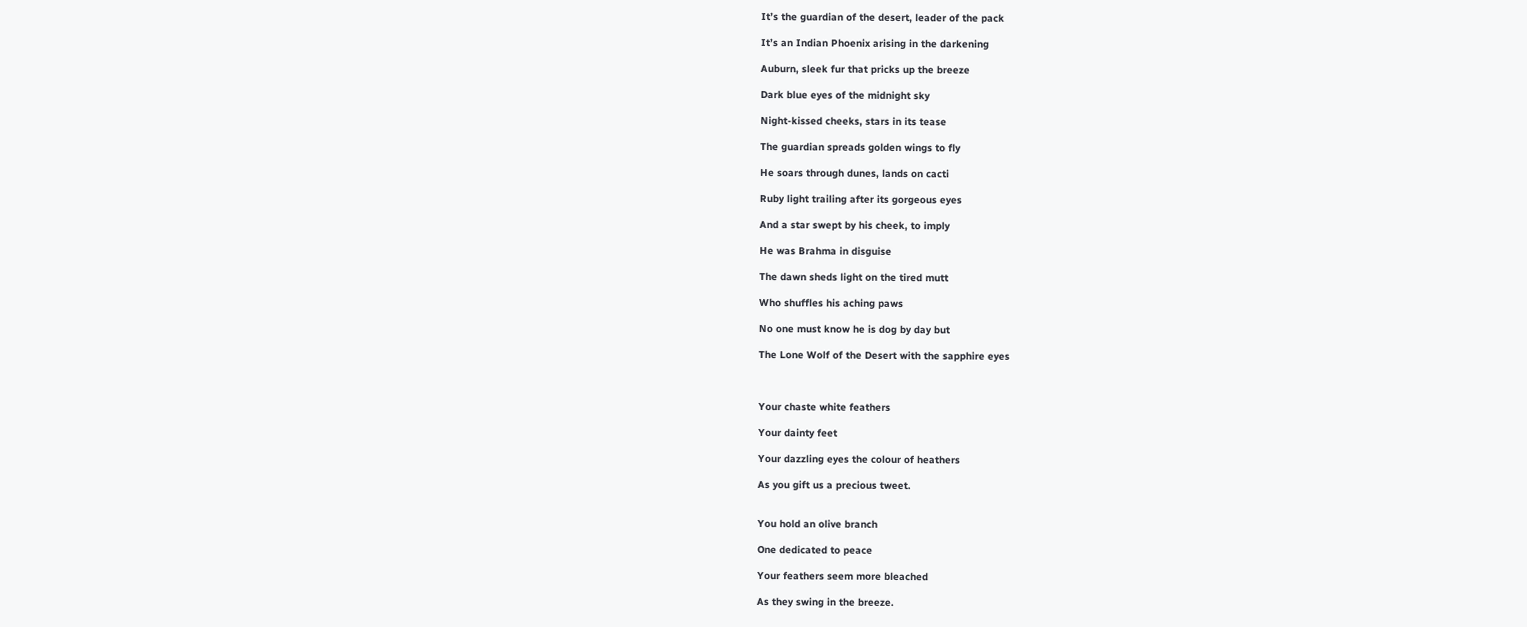It’s the guardian of the desert, leader of the pack

It’s an Indian Phoenix arising in the darkening

Auburn, sleek fur that pricks up the breeze

Dark blue eyes of the midnight sky

Night-kissed cheeks, stars in its tease

The guardian spreads golden wings to fly

He soars through dunes, lands on cacti

Ruby light trailing after its gorgeous eyes

And a star swept by his cheek, to imply

He was Brahma in disguise

The dawn sheds light on the tired mutt

Who shuffles his aching paws

No one must know he is dog by day but

The Lone Wolf of the Desert with the sapphire eyes



Your chaste white feathers

Your dainty feet

Your dazzling eyes the colour of heathers

As you gift us a precious tweet.


You hold an olive branch

One dedicated to peace

Your feathers seem more bleached

As they swing in the breeze.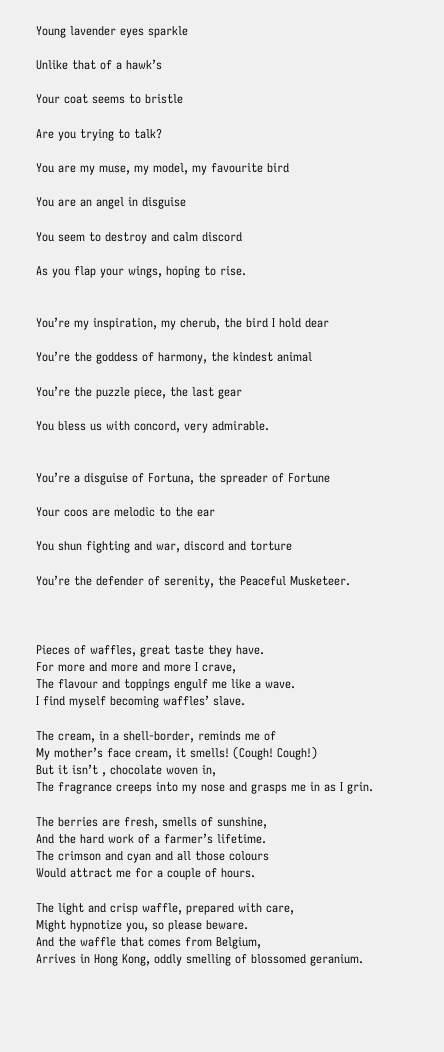Young lavender eyes sparkle

Unlike that of a hawk’s

Your coat seems to bristle

Are you trying to talk?

You are my muse, my model, my favourite bird

You are an angel in disguise

You seem to destroy and calm discord

As you flap your wings, hoping to rise.


You’re my inspiration, my cherub, the bird I hold dear

You’re the goddess of harmony, the kindest animal

You’re the puzzle piece, the last gear

You bless us with concord, very admirable.


You’re a disguise of Fortuna, the spreader of Fortune

Your coos are melodic to the ear

You shun fighting and war, discord and torture

You’re the defender of serenity, the Peaceful Musketeer.



Pieces of waffles, great taste they have.
For more and more and more I crave,
The flavour and toppings engulf me like a wave.
I find myself becoming waffles’ slave.

The cream, in a shell-border, reminds me of
My mother’s face cream, it smells! (Cough! Cough!)
But it isn’t , chocolate woven in,
The fragrance creeps into my nose and grasps me in as I grin.

The berries are fresh, smells of sunshine,
And the hard work of a farmer’s lifetime.
The crimson and cyan and all those colours
Would attract me for a couple of hours.

The light and crisp waffle, prepared with care,
Might hypnotize you, so please beware.
And the waffle that comes from Belgium,
Arrives in Hong Kong, oddly smelling of blossomed geranium.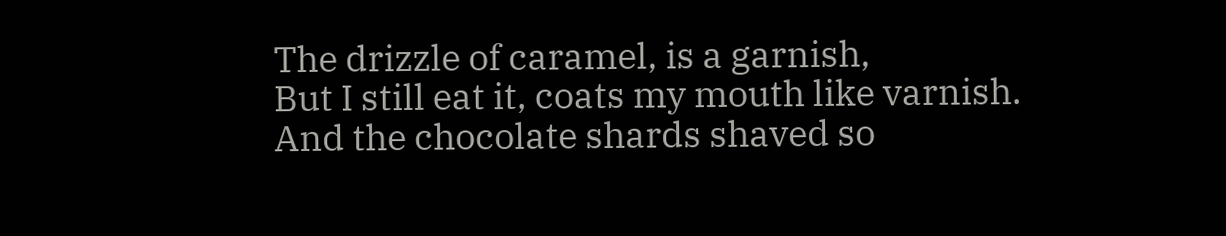The drizzle of caramel, is a garnish,
But I still eat it, coats my mouth like varnish.
And the chocolate shards shaved so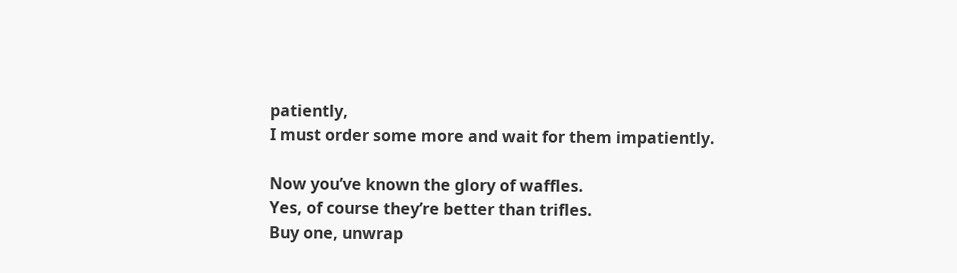patiently,
I must order some more and wait for them impatiently.

Now you’ve known the glory of waffles.
Yes, of course they’re better than trifles.
Buy one, unwrap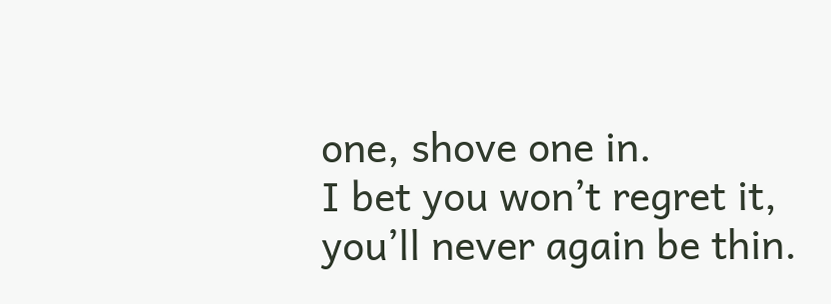one, shove one in.
I bet you won’t regret it, you’ll never again be thin.